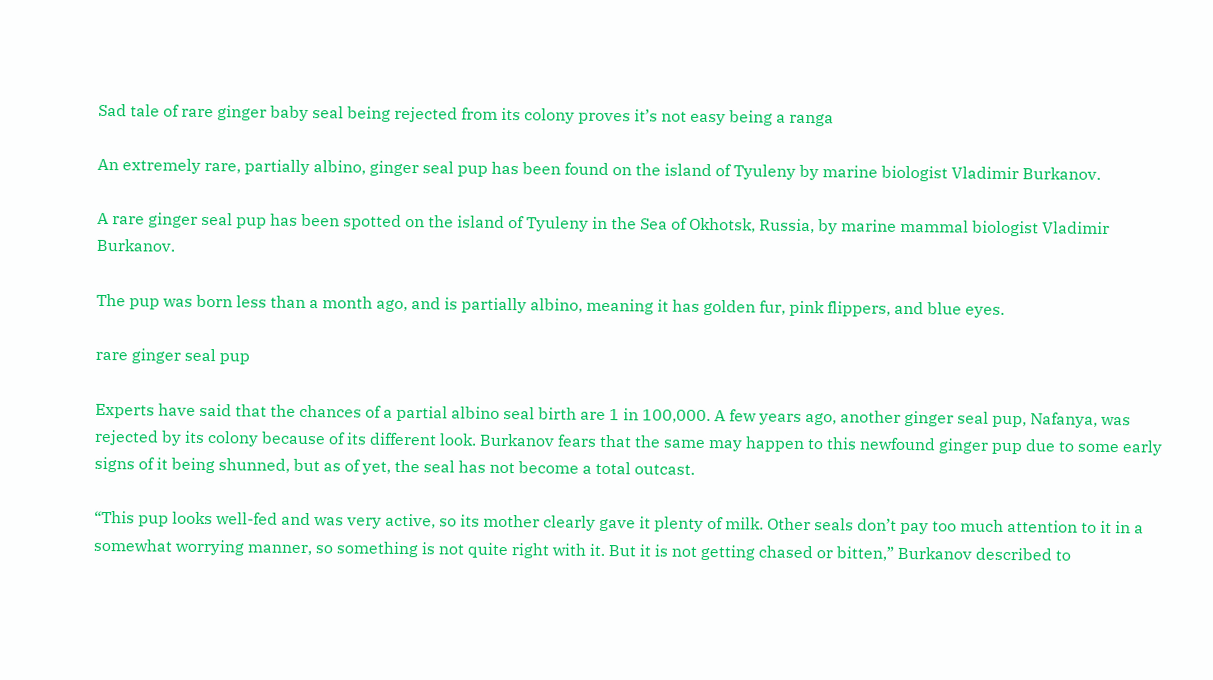Sad tale of rare ginger baby seal being rejected from its colony proves it’s not easy being a ranga

An extremely rare, partially albino, ginger seal pup has been found on the island of Tyuleny by marine biologist Vladimir Burkanov.

A rare ginger seal pup has been spotted on the island of Tyuleny in the Sea of Okhotsk, Russia, by marine mammal biologist Vladimir Burkanov.

The pup was born less than a month ago, and is partially albino, meaning it has golden fur, pink flippers, and blue eyes.

rare ginger seal pup

Experts have said that the chances of a partial albino seal birth are 1 in 100,000. A few years ago, another ginger seal pup, Nafanya, was rejected by its colony because of its different look. Burkanov fears that the same may happen to this newfound ginger pup due to some early signs of it being shunned, but as of yet, the seal has not become a total outcast.

“This pup looks well-fed and was very active, so its mother clearly gave it plenty of milk. Other seals don’t pay too much attention to it in a somewhat worrying manner, so something is not quite right with it. But it is not getting chased or bitten,” Burkanov described to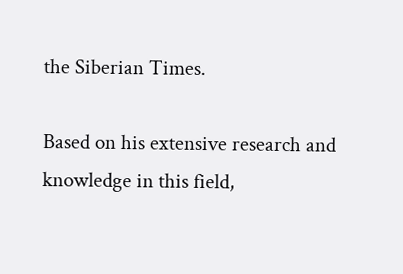the Siberian Times.

Based on his extensive research and knowledge in this field,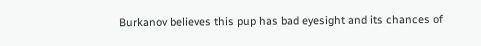Burkanov believes this pup has bad eyesight and its chances of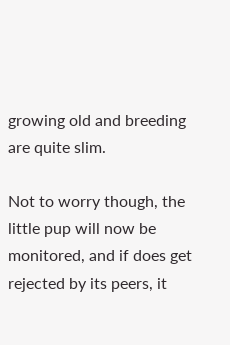growing old and breeding are quite slim.

Not to worry though, the little pup will now be monitored, and if does get rejected by its peers, it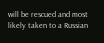will be rescued and most likely taken to a Russian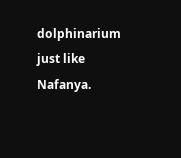dolphinarium just like Nafanya.